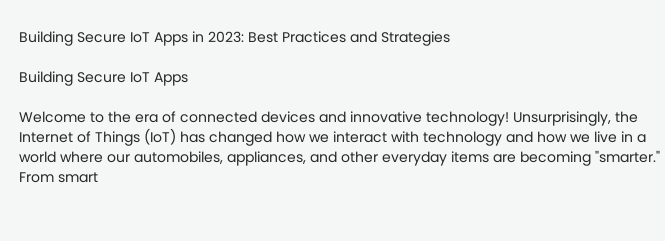Building Secure IoT Apps in 2023: Best Practices and Strategies

Building Secure IoT Apps

Welcome to the era of connected devices and innovative technology! Unsurprisingly, the Internet of Things (IoT) has changed how we interact with technology and how we live in a world where our automobiles, appliances, and other everyday items are becoming "smarter." From smart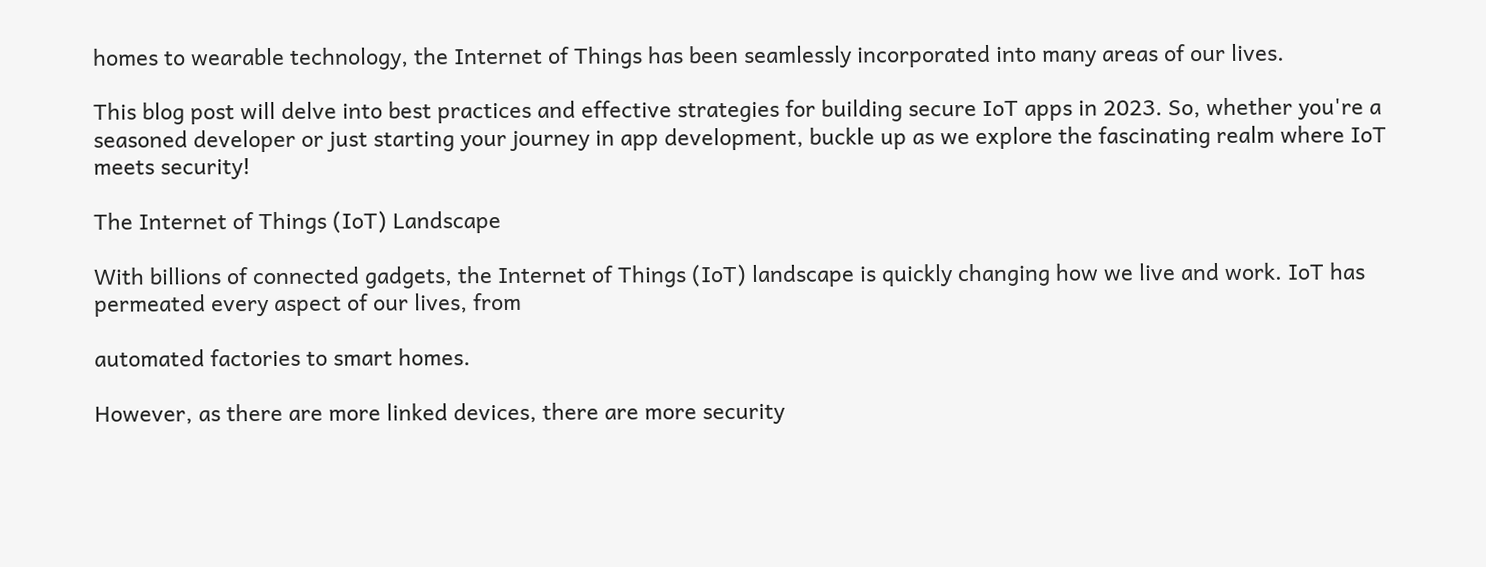homes to wearable technology, the Internet of Things has been seamlessly incorporated into many areas of our lives.

This blog post will delve into best practices and effective strategies for building secure IoT apps in 2023. So, whether you're a seasoned developer or just starting your journey in app development, buckle up as we explore the fascinating realm where IoT meets security!

The Internet of Things (IoT) Landscape

With billions of connected gadgets, the Internet of Things (IoT) landscape is quickly changing how we live and work. IoT has permeated every aspect of our lives, from

automated factories to smart homes.

However, as there are more linked devices, there are more security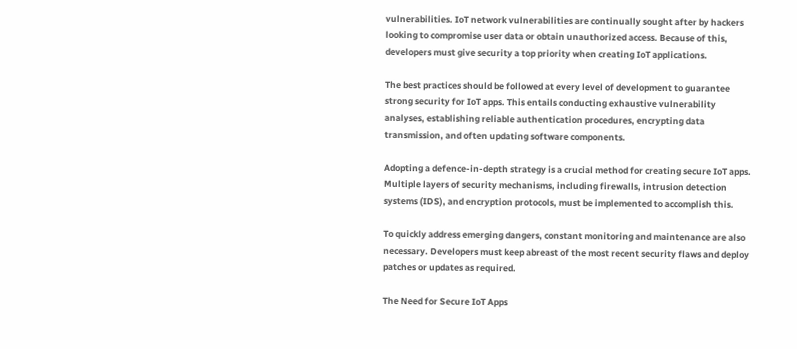vulnerabilities. IoT network vulnerabilities are continually sought after by hackers looking to compromise user data or obtain unauthorized access. Because of this, developers must give security a top priority when creating IoT applications.

The best practices should be followed at every level of development to guarantee strong security for IoT apps. This entails conducting exhaustive vulnerability analyses, establishing reliable authentication procedures, encrypting data transmission, and often updating software components.

Adopting a defence-in-depth strategy is a crucial method for creating secure IoT apps. Multiple layers of security mechanisms, including firewalls, intrusion detection systems (IDS), and encryption protocols, must be implemented to accomplish this.

To quickly address emerging dangers, constant monitoring and maintenance are also necessary. Developers must keep abreast of the most recent security flaws and deploy patches or updates as required.

The Need for Secure IoT Apps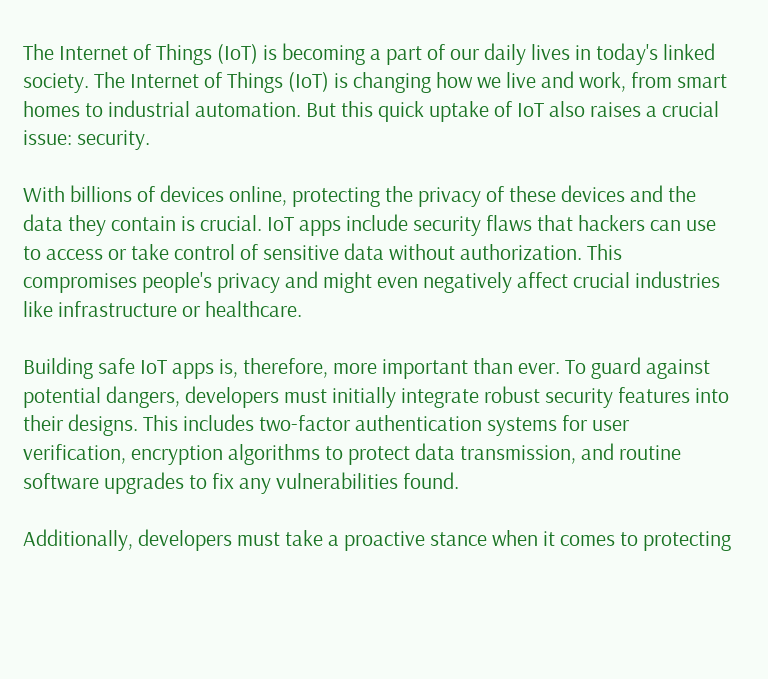The Internet of Things (IoT) is becoming a part of our daily lives in today's linked society. The Internet of Things (IoT) is changing how we live and work, from smart homes to industrial automation. But this quick uptake of IoT also raises a crucial issue: security.

With billions of devices online, protecting the privacy of these devices and the data they contain is crucial. IoT apps include security flaws that hackers can use to access or take control of sensitive data without authorization. This compromises people's privacy and might even negatively affect crucial industries like infrastructure or healthcare.

Building safe IoT apps is, therefore, more important than ever. To guard against potential dangers, developers must initially integrate robust security features into their designs. This includes two-factor authentication systems for user verification, encryption algorithms to protect data transmission, and routine software upgrades to fix any vulnerabilities found.

Additionally, developers must take a proactive stance when it comes to protecting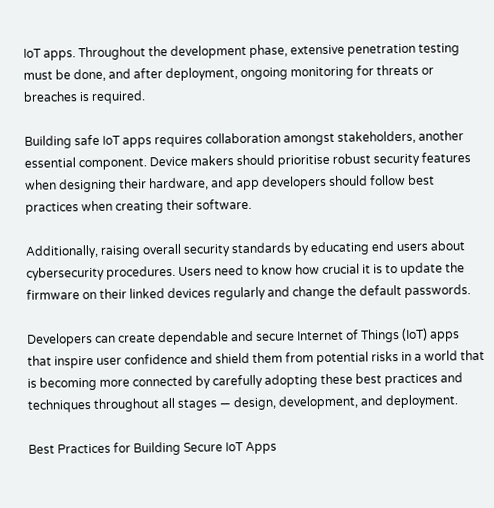IoT apps. Throughout the development phase, extensive penetration testing must be done, and after deployment, ongoing monitoring for threats or breaches is required.

Building safe IoT apps requires collaboration amongst stakeholders, another essential component. Device makers should prioritise robust security features when designing their hardware, and app developers should follow best practices when creating their software.

Additionally, raising overall security standards by educating end users about cybersecurity procedures. Users need to know how crucial it is to update the firmware on their linked devices regularly and change the default passwords.

Developers can create dependable and secure Internet of Things (IoT) apps that inspire user confidence and shield them from potential risks in a world that is becoming more connected by carefully adopting these best practices and techniques throughout all stages — design, development, and deployment.

Best Practices for Building Secure IoT Apps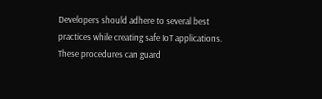Developers should adhere to several best practices while creating safe IoT applications. These procedures can guard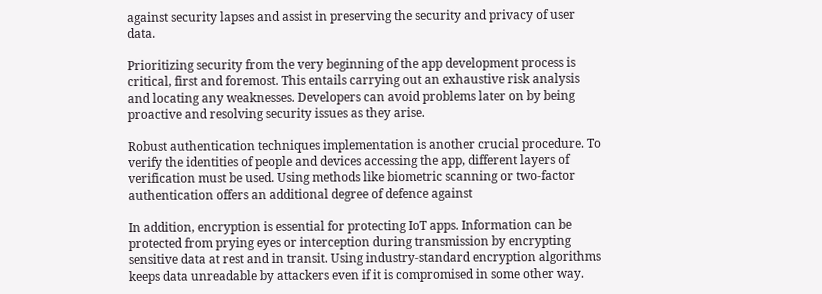against security lapses and assist in preserving the security and privacy of user data.

Prioritizing security from the very beginning of the app development process is critical, first and foremost. This entails carrying out an exhaustive risk analysis and locating any weaknesses. Developers can avoid problems later on by being proactive and resolving security issues as they arise.

Robust authentication techniques implementation is another crucial procedure. To verify the identities of people and devices accessing the app, different layers of verification must be used. Using methods like biometric scanning or two-factor authentication offers an additional degree of defence against

In addition, encryption is essential for protecting IoT apps. Information can be protected from prying eyes or interception during transmission by encrypting sensitive data at rest and in transit. Using industry-standard encryption algorithms keeps data unreadable by attackers even if it is compromised in some other way.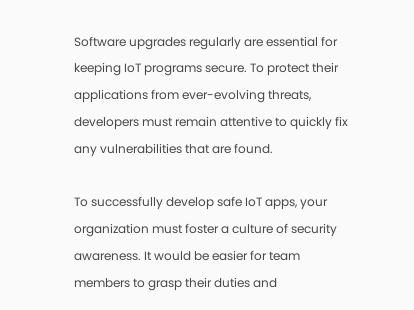Software upgrades regularly are essential for keeping IoT programs secure. To protect their applications from ever-evolving threats, developers must remain attentive to quickly fix any vulnerabilities that are found.

To successfully develop safe IoT apps, your organization must foster a culture of security awareness. It would be easier for team members to grasp their duties and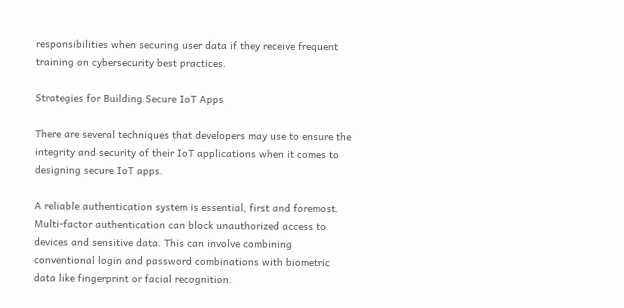responsibilities when securing user data if they receive frequent training on cybersecurity best practices.

Strategies for Building Secure IoT Apps

There are several techniques that developers may use to ensure the integrity and security of their IoT applications when it comes to designing secure IoT apps.

A reliable authentication system is essential, first and foremost. Multi-factor authentication can block unauthorized access to devices and sensitive data. This can involve combining conventional login and password combinations with biometric data like fingerprint or facial recognition.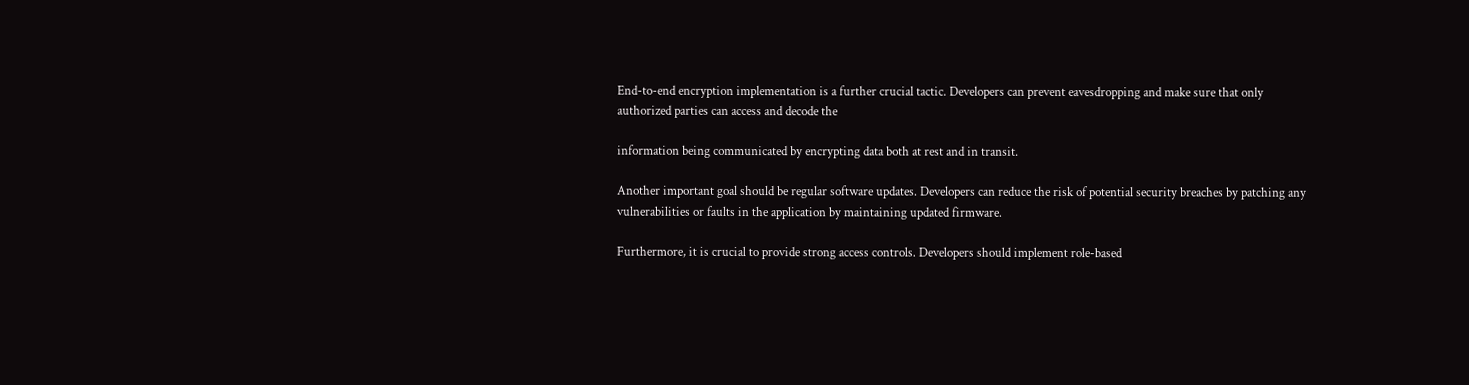End-to-end encryption implementation is a further crucial tactic. Developers can prevent eavesdropping and make sure that only authorized parties can access and decode the

information being communicated by encrypting data both at rest and in transit.

Another important goal should be regular software updates. Developers can reduce the risk of potential security breaches by patching any vulnerabilities or faults in the application by maintaining updated firmware.

Furthermore, it is crucial to provide strong access controls. Developers should implement role-based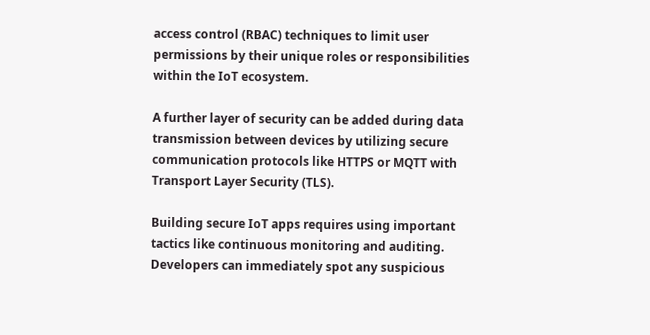access control (RBAC) techniques to limit user permissions by their unique roles or responsibilities within the IoT ecosystem.

A further layer of security can be added during data transmission between devices by utilizing secure communication protocols like HTTPS or MQTT with Transport Layer Security (TLS).

Building secure IoT apps requires using important tactics like continuous monitoring and auditing. Developers can immediately spot any suspicious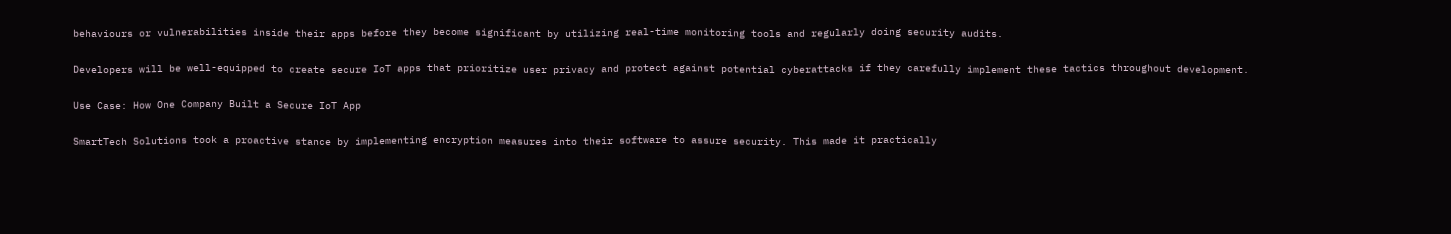behaviours or vulnerabilities inside their apps before they become significant by utilizing real-time monitoring tools and regularly doing security audits.

Developers will be well-equipped to create secure IoT apps that prioritize user privacy and protect against potential cyberattacks if they carefully implement these tactics throughout development.

Use Case: How One Company Built a Secure IoT App

SmartTech Solutions took a proactive stance by implementing encryption measures into their software to assure security. This made it practically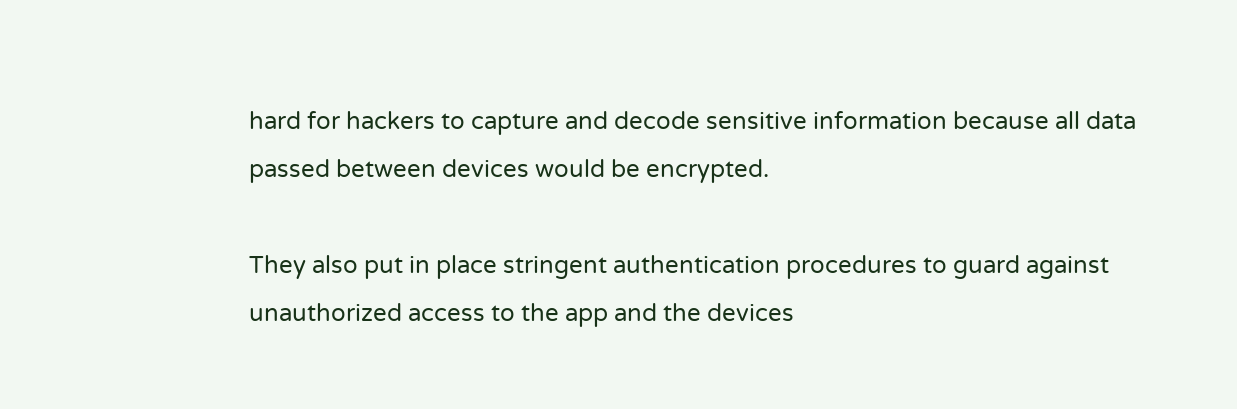hard for hackers to capture and decode sensitive information because all data passed between devices would be encrypted.

They also put in place stringent authentication procedures to guard against unauthorized access to the app and the devices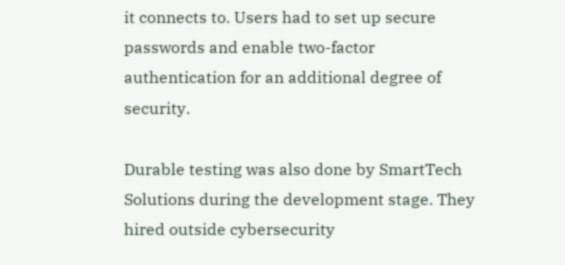it connects to. Users had to set up secure passwords and enable two-factor authentication for an additional degree of security.

Durable testing was also done by SmartTech Solutions during the development stage. They hired outside cybersecurity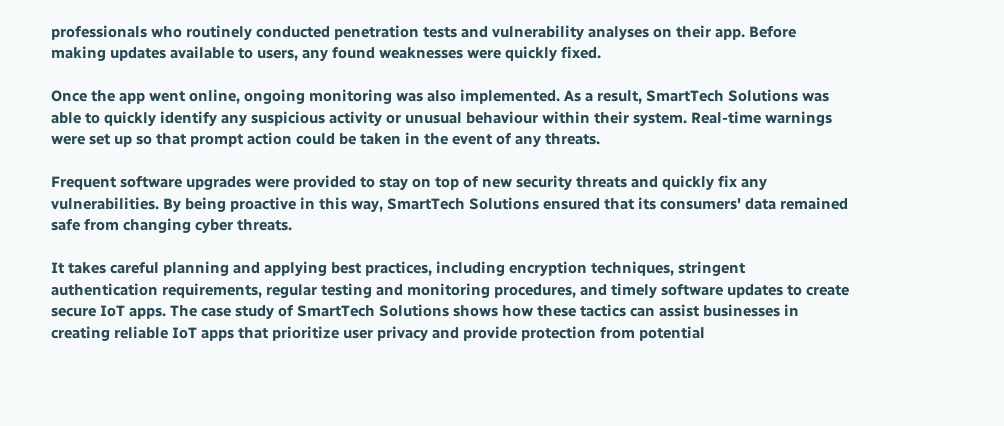professionals who routinely conducted penetration tests and vulnerability analyses on their app. Before making updates available to users, any found weaknesses were quickly fixed.

Once the app went online, ongoing monitoring was also implemented. As a result, SmartTech Solutions was able to quickly identify any suspicious activity or unusual behaviour within their system. Real-time warnings were set up so that prompt action could be taken in the event of any threats.

Frequent software upgrades were provided to stay on top of new security threats and quickly fix any vulnerabilities. By being proactive in this way, SmartTech Solutions ensured that its consumers' data remained safe from changing cyber threats.

It takes careful planning and applying best practices, including encryption techniques, stringent authentication requirements, regular testing and monitoring procedures, and timely software updates to create secure IoT apps. The case study of SmartTech Solutions shows how these tactics can assist businesses in creating reliable IoT apps that prioritize user privacy and provide protection from potential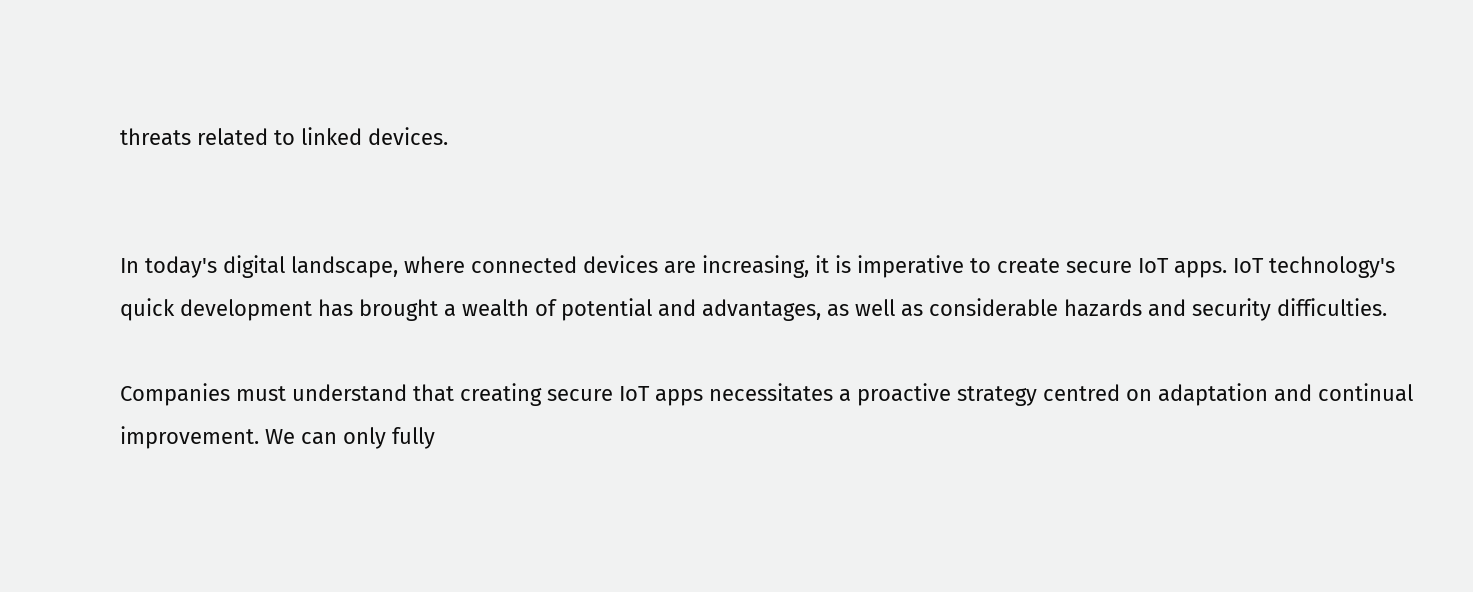threats related to linked devices.


In today's digital landscape, where connected devices are increasing, it is imperative to create secure IoT apps. IoT technology's quick development has brought a wealth of potential and advantages, as well as considerable hazards and security difficulties.

Companies must understand that creating secure IoT apps necessitates a proactive strategy centred on adaptation and continual improvement. We can only fully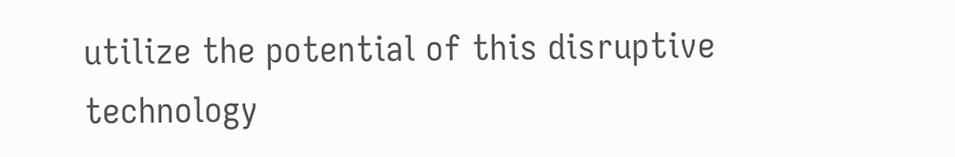utilize the potential of this disruptive technology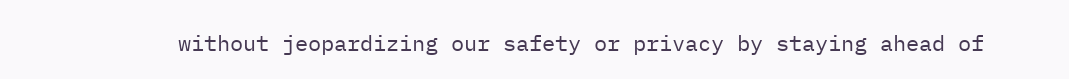without jeopardizing our safety or privacy by staying ahead of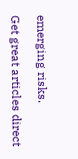emerging risks.

Get great articles direct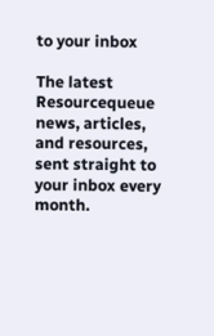to your inbox

The latest Resourcequeue news, articles, and resources, sent straight to your inbox every month.